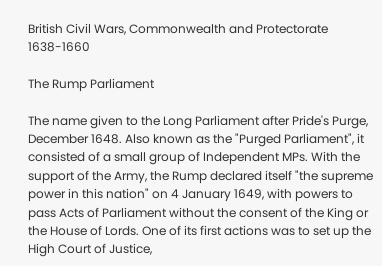British Civil Wars, Commonwealth and Protectorate 1638-1660

The Rump Parliament

The name given to the Long Parliament after Pride's Purge, December 1648. Also known as the "Purged Parliament", it consisted of a small group of Independent MPs. With the support of the Army, the Rump declared itself "the supreme power in this nation" on 4 January 1649, with powers to pass Acts of Parliament without the consent of the King or the House of Lords. One of its first actions was to set up the High Court of Justice,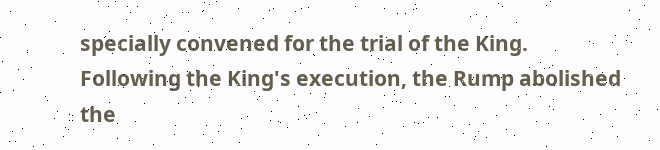specially convened for the trial of the King. Following the King's execution, the Rump abolished the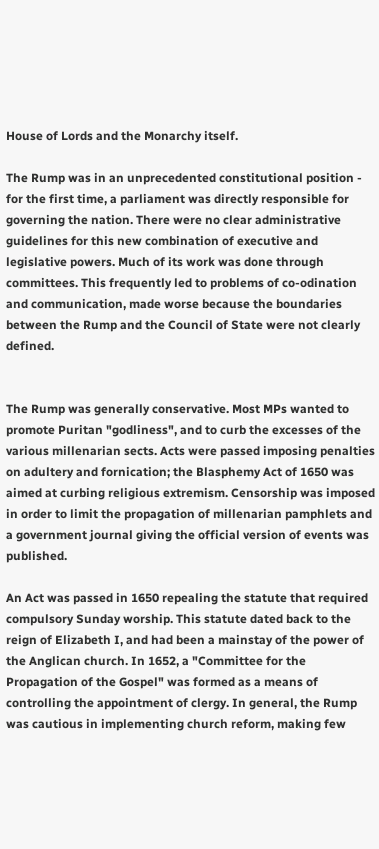House of Lords and the Monarchy itself.

The Rump was in an unprecedented constitutional position - for the first time, a parliament was directly responsible for governing the nation. There were no clear administrative guidelines for this new combination of executive and legislative powers. Much of its work was done through committees. This frequently led to problems of co-odination and communication, made worse because the boundaries between the Rump and the Council of State were not clearly defined.


The Rump was generally conservative. Most MPs wanted to promote Puritan "godliness", and to curb the excesses of the various millenarian sects. Acts were passed imposing penalties on adultery and fornication; the Blasphemy Act of 1650 was aimed at curbing religious extremism. Censorship was imposed in order to limit the propagation of millenarian pamphlets and a government journal giving the official version of events was published.

An Act was passed in 1650 repealing the statute that required compulsory Sunday worship. This statute dated back to the reign of Elizabeth I, and had been a mainstay of the power of the Anglican church. In 1652, a "Committee for the Propagation of the Gospel" was formed as a means of controlling the appointment of clergy. In general, the Rump was cautious in implementing church reform, making few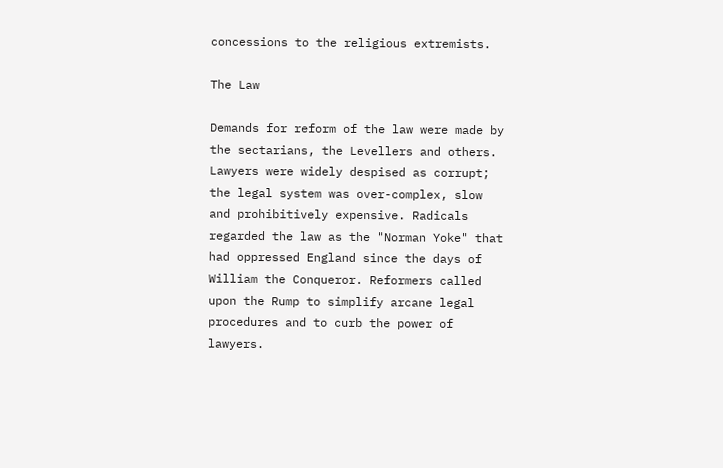concessions to the religious extremists.

The Law

Demands for reform of the law were made by the sectarians, the Levellers and others. Lawyers were widely despised as corrupt; the legal system was over-complex, slow and prohibitively expensive. Radicals regarded the law as the "Norman Yoke" that had oppressed England since the days of William the Conqueror. Reformers called upon the Rump to simplify arcane legal procedures and to curb the power of lawyers.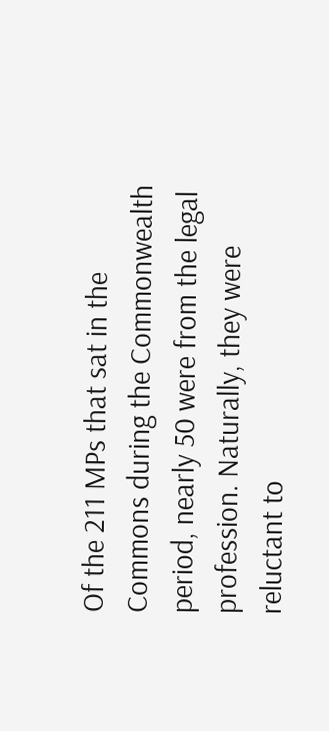Of the 211 MPs that sat in the Commons during the Commonwealth period, nearly 50 were from the legal profession. Naturally, they were reluctant to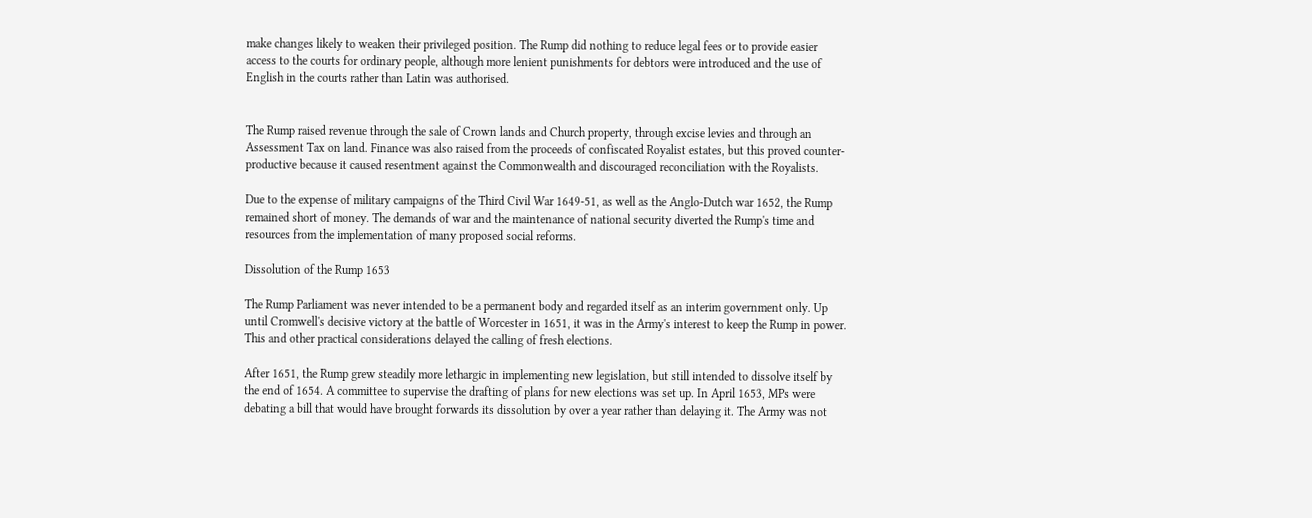make changes likely to weaken their privileged position. The Rump did nothing to reduce legal fees or to provide easier access to the courts for ordinary people, although more lenient punishments for debtors were introduced and the use of English in the courts rather than Latin was authorised.


The Rump raised revenue through the sale of Crown lands and Church property, through excise levies and through an Assessment Tax on land. Finance was also raised from the proceeds of confiscated Royalist estates, but this proved counter-productive because it caused resentment against the Commonwealth and discouraged reconciliation with the Royalists.

Due to the expense of military campaigns of the Third Civil War 1649-51, as well as the Anglo-Dutch war 1652, the Rump remained short of money. The demands of war and the maintenance of national security diverted the Rump's time and resources from the implementation of many proposed social reforms.

Dissolution of the Rump 1653

The Rump Parliament was never intended to be a permanent body and regarded itself as an interim government only. Up until Cromwell's decisive victory at the battle of Worcester in 1651, it was in the Army's interest to keep the Rump in power. This and other practical considerations delayed the calling of fresh elections.

After 1651, the Rump grew steadily more lethargic in implementing new legislation, but still intended to dissolve itself by the end of 1654. A committee to supervise the drafting of plans for new elections was set up. In April 1653, MPs were debating a bill that would have brought forwards its dissolution by over a year rather than delaying it. The Army was not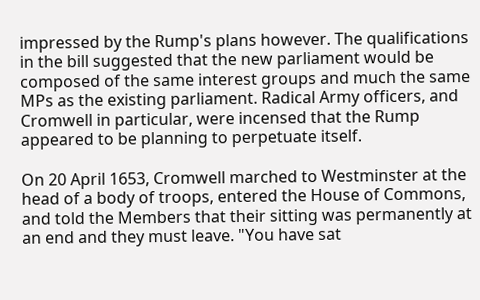impressed by the Rump's plans however. The qualifications in the bill suggested that the new parliament would be composed of the same interest groups and much the same MPs as the existing parliament. Radical Army officers, and Cromwell in particular, were incensed that the Rump appeared to be planning to perpetuate itself.

On 20 April 1653, Cromwell marched to Westminster at the head of a body of troops, entered the House of Commons, and told the Members that their sitting was permanently at an end and they must leave. "You have sat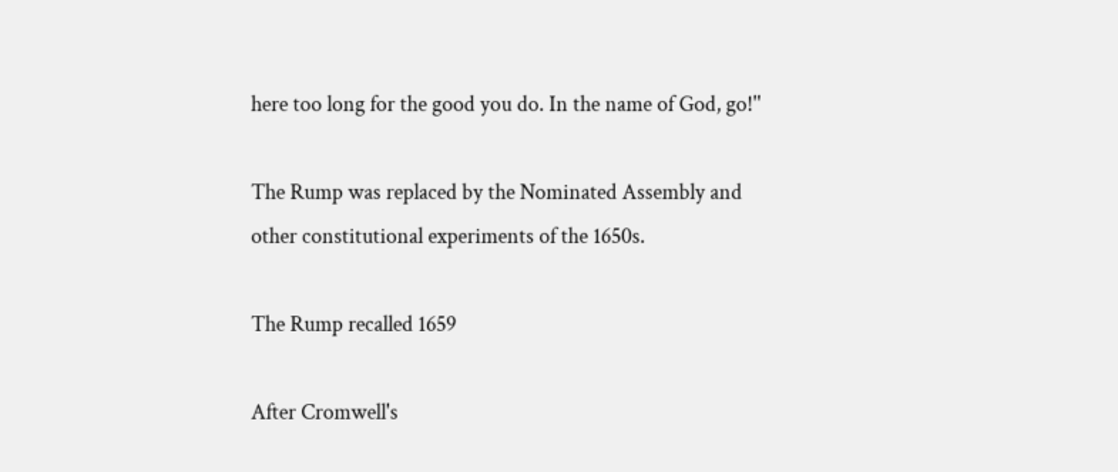here too long for the good you do. In the name of God, go!''

The Rump was replaced by the Nominated Assembly and other constitutional experiments of the 1650s.

The Rump recalled 1659

After Cromwell's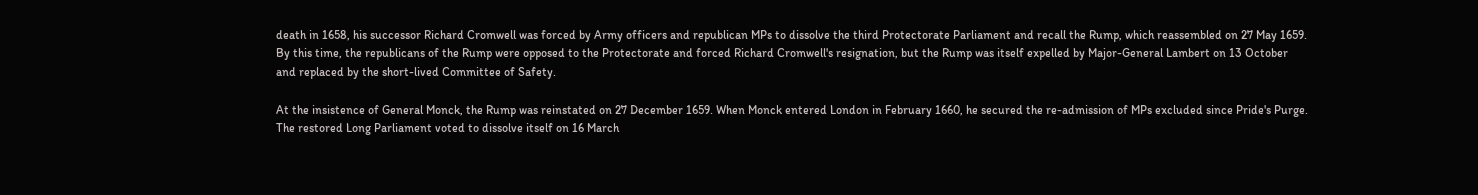death in 1658, his successor Richard Cromwell was forced by Army officers and republican MPs to dissolve the third Protectorate Parliament and recall the Rump, which reassembled on 27 May 1659. By this time, the republicans of the Rump were opposed to the Protectorate and forced Richard Cromwell's resignation, but the Rump was itself expelled by Major-General Lambert on 13 October and replaced by the short-lived Committee of Safety.

At the insistence of General Monck, the Rump was reinstated on 27 December 1659. When Monck entered London in February 1660, he secured the re-admission of MPs excluded since Pride's Purge. The restored Long Parliament voted to dissolve itself on 16 March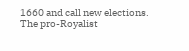1660 and call new elections. The pro-Royalist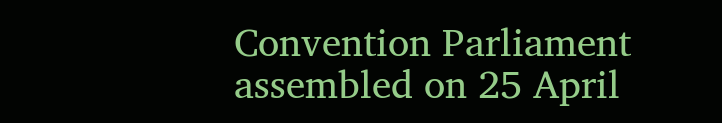Convention Parliament assembled on 25 April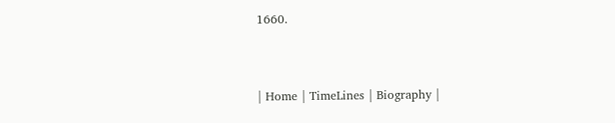1660.


| Home | TimeLines | Biography |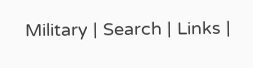Military | Search | Links |